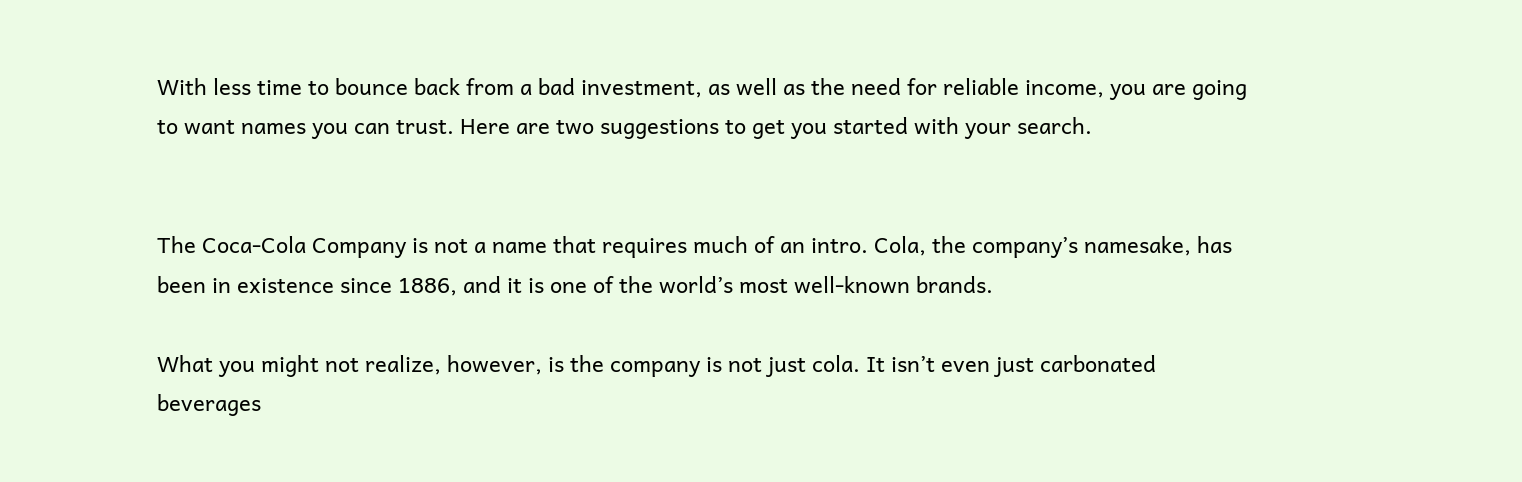With less time to bounce back from a bad investment, as well as the need for reliable income, you are going to want names you can trust. Here are two suggestions to get you started with your search.


The Coca-Cola Company is not a name that requires much of an intro. Cola, the company’s namesake, has been in existence since 1886, and it is one of the world’s most well-known brands.

What you might not realize, however, is the company is not just cola. It isn’t even just carbonated beverages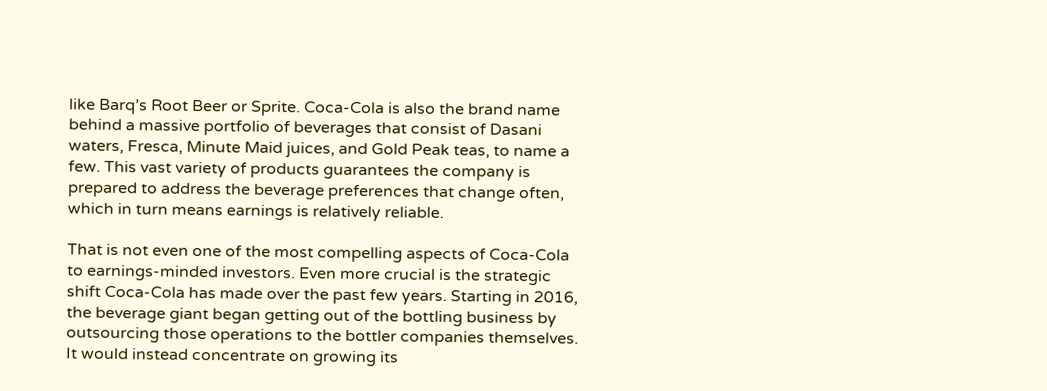like Barq’s Root Beer or Sprite. Coca-Cola is also the brand name behind a massive portfolio of beverages that consist of Dasani waters, Fresca, Minute Maid juices, and Gold Peak teas, to name a few. This vast variety of products guarantees the company is prepared to address the beverage preferences that change often, which in turn means earnings is relatively reliable.

That is not even one of the most compelling aspects of Coca-Cola to earnings-minded investors. Even more crucial is the strategic shift Coca-Cola has made over the past few years. Starting in 2016, the beverage giant began getting out of the bottling business by outsourcing those operations to the bottler companies themselves. It would instead concentrate on growing its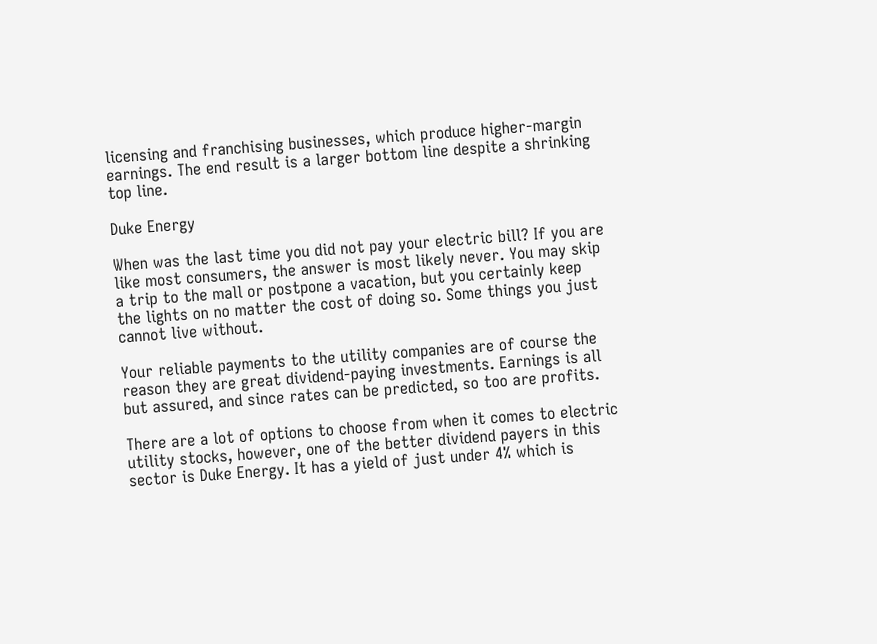licensing and franchising businesses, which produce higher-margin earnings. The end result is a larger bottom line despite a shrinking top line.

Duke Energy

When was the last time you did not pay your electric bill? If you are like most consumers, the answer is most likely never. You may skip a trip to the mall or postpone a vacation, but you certainly keep the lights on no matter the cost of doing so. Some things you just cannot live without.

Your reliable payments to the utility companies are of course the reason they are great dividend-paying investments. Earnings is all but assured, and since rates can be predicted, so too are profits.

There are a lot of options to choose from when it comes to electric utility stocks, however, one of the better dividend payers in this sector is Duke Energy. It has a yield of just under 4% which is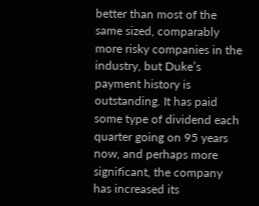better than most of the same sized, comparably more risky companies in the industry, but Duke’s payment history is outstanding. It has paid some type of dividend each quarter going on 95 years now, and perhaps more significant, the company has increased its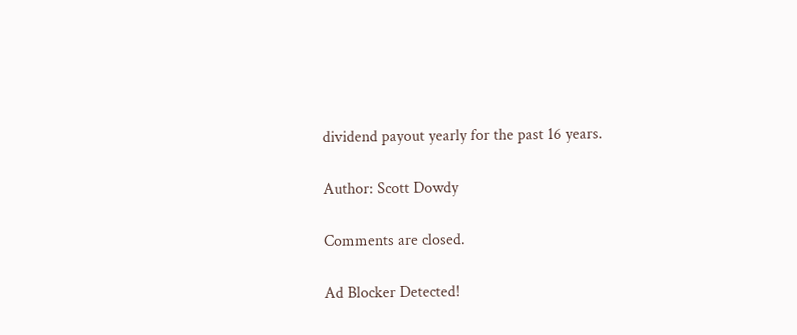dividend payout yearly for the past 16 years.

Author: Scott Dowdy

Comments are closed.

Ad Blocker Detected!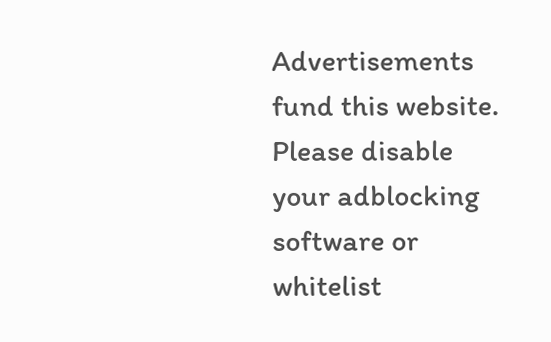Advertisements fund this website. Please disable your adblocking software or whitelist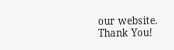our website.
Thank You!